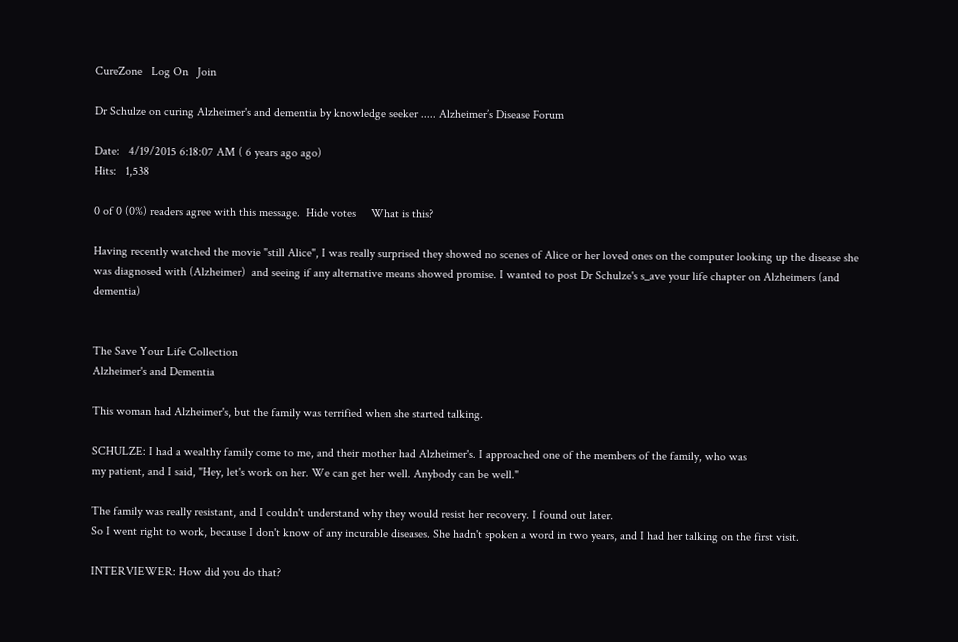CureZone   Log On   Join

Dr Schulze on curing Alzheimer's and dementia by knowledge seeker ..... Alzheimer’s Disease Forum

Date:   4/19/2015 6:18:07 AM ( 6 years ago ago)
Hits:   1,538

0 of 0 (0%) readers agree with this message.  Hide votes     What is this?

Having recently watched the movie "still Alice", I was really surprised they showed no scenes of Alice or her loved ones on the computer looking up the disease she was diagnosed with (Alzheimer)  and seeing if any alternative means showed promise. I wanted to post Dr Schulze's s_ave your life chapter on Alzheimers (and dementia)


The Save Your Life Collection
Alzheimer's and Dementia

This woman had Alzheimer's, but the family was terrified when she started talking.

SCHULZE: I had a wealthy family come to me, and their mother had Alzheimer's. I approached one of the members of the family, who was
my patient, and I said, "Hey, let's work on her. We can get her well. Anybody can be well."

The family was really resistant, and I couldn't understand why they would resist her recovery. I found out later.
So I went right to work, because I don't know of any incurable diseases. She hadn't spoken a word in two years, and I had her talking on the first visit.

INTERVIEWER: How did you do that?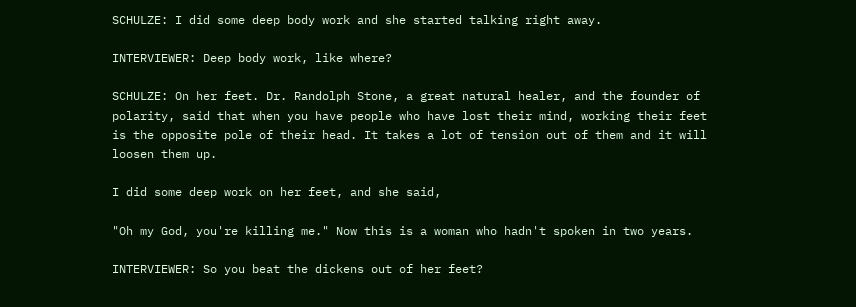SCHULZE: I did some deep body work and she started talking right away.

INTERVIEWER: Deep body work, like where?

SCHULZE: On her feet. Dr. Randolph Stone, a great natural healer, and the founder of polarity, said that when you have people who have lost their mind, working their feet is the opposite pole of their head. It takes a lot of tension out of them and it will loosen them up.

I did some deep work on her feet, and she said,

"Oh my God, you're killing me." Now this is a woman who hadn't spoken in two years.

INTERVIEWER: So you beat the dickens out of her feet?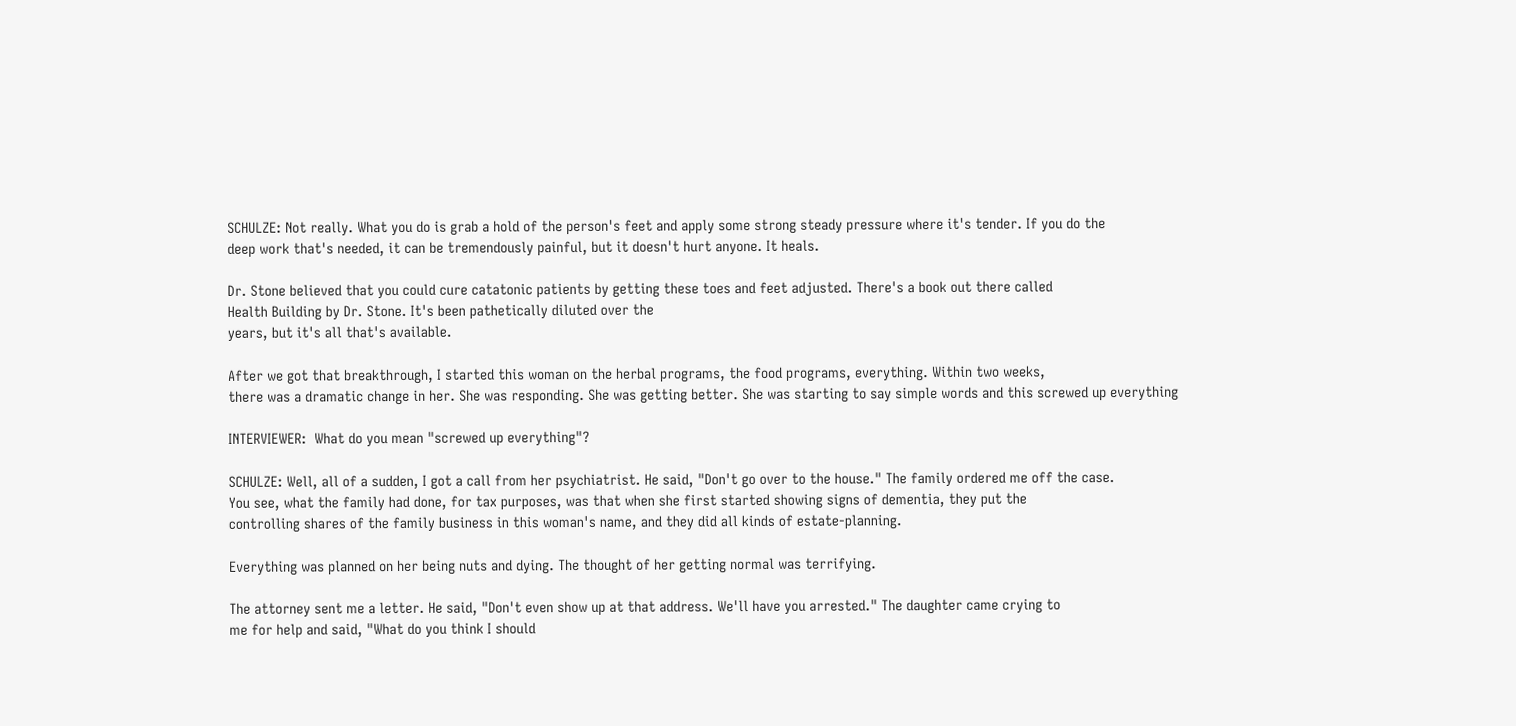SCHULZE: Not really. What you do is grab a hold of the person's feet and apply some strong steady pressure where it's tender. If you do the
deep work that's needed, it can be tremendously painful, but it doesn't hurt anyone. It heals.

Dr. Stone believed that you could cure catatonic patients by getting these toes and feet adjusted. There's a book out there called
Health Building by Dr. Stone. It's been pathetically diluted over the
years, but it's all that's available.

After we got that breakthrough, I started this woman on the herbal programs, the food programs, everything. Within two weeks,
there was a dramatic change in her. She was responding. She was getting better. She was starting to say simple words and this screwed up everything

INTERVIEWER:  What do you mean "screwed up everything"?

SCHULZE: Well, all of a sudden, I got a call from her psychiatrist. He said, "Don't go over to the house." The family ordered me off the case.
You see, what the family had done, for tax purposes, was that when she first started showing signs of dementia, they put the
controlling shares of the family business in this woman's name, and they did all kinds of estate-planning.

Everything was planned on her being nuts and dying. The thought of her getting normal was terrifying.

The attorney sent me a letter. He said, "Don't even show up at that address. We'll have you arrested." The daughter came crying to
me for help and said, "What do you think I should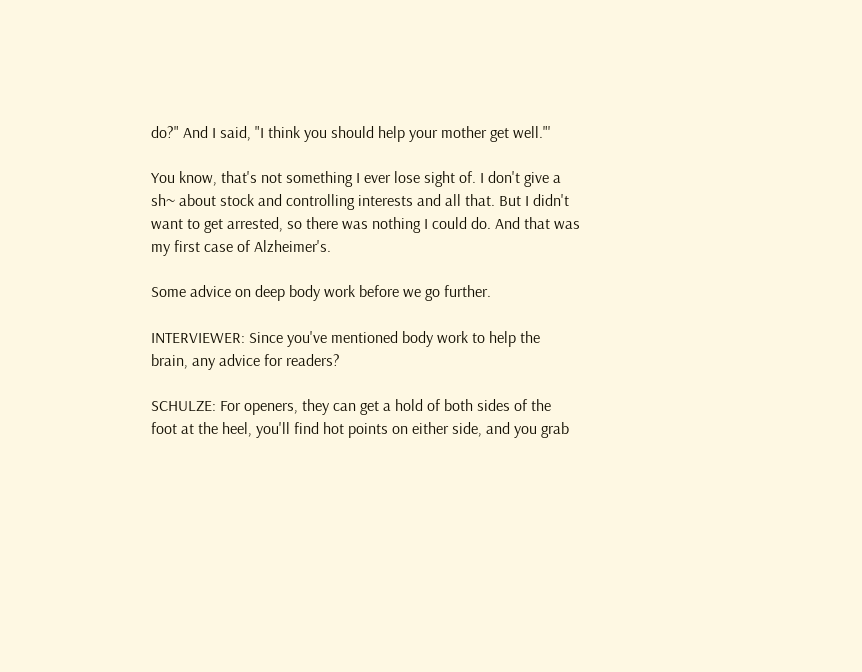do?" And I said, "I think you should help your mother get well."'

You know, that's not something I ever lose sight of. I don't give a sh~ about stock and controlling interests and all that. But I didn't want to get arrested, so there was nothing I could do. And that was my first case of Alzheimer's.

Some advice on deep body work before we go further.

INTERVIEWER: Since you've mentioned body work to help the brain, any advice for readers?

SCHULZE: For openers, they can get a hold of both sides of the foot at the heel, you'll find hot points on either side, and you grab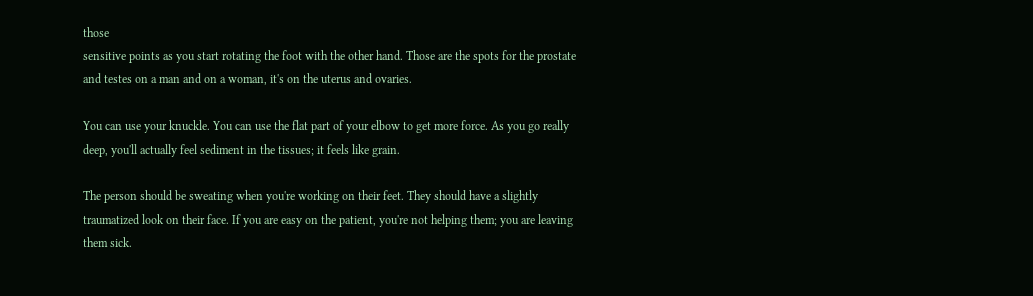those
sensitive points as you start rotating the foot with the other hand. Those are the spots for the prostate and testes on a man and on a woman, it's on the uterus and ovaries.

You can use your knuckle. You can use the flat part of your elbow to get more force. As you go really deep, you'll actually feel sediment in the tissues; it feels like grain.

The person should be sweating when you're working on their feet. They should have a slightly traumatized look on their face. If you are easy on the patient, you're not helping them; you are leaving them sick.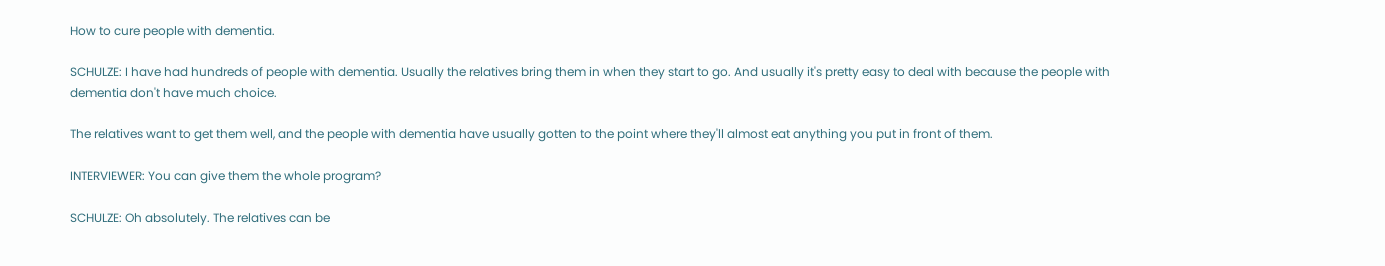How to cure people with dementia.

SCHULZE: I have had hundreds of people with dementia. Usually the relatives bring them in when they start to go. And usually it's pretty easy to deal with because the people with dementia don't have much choice.

The relatives want to get them well, and the people with dementia have usually gotten to the point where they'll almost eat anything you put in front of them.

INTERVIEWER: You can give them the whole program?

SCHULZE: Oh absolutely. The relatives can be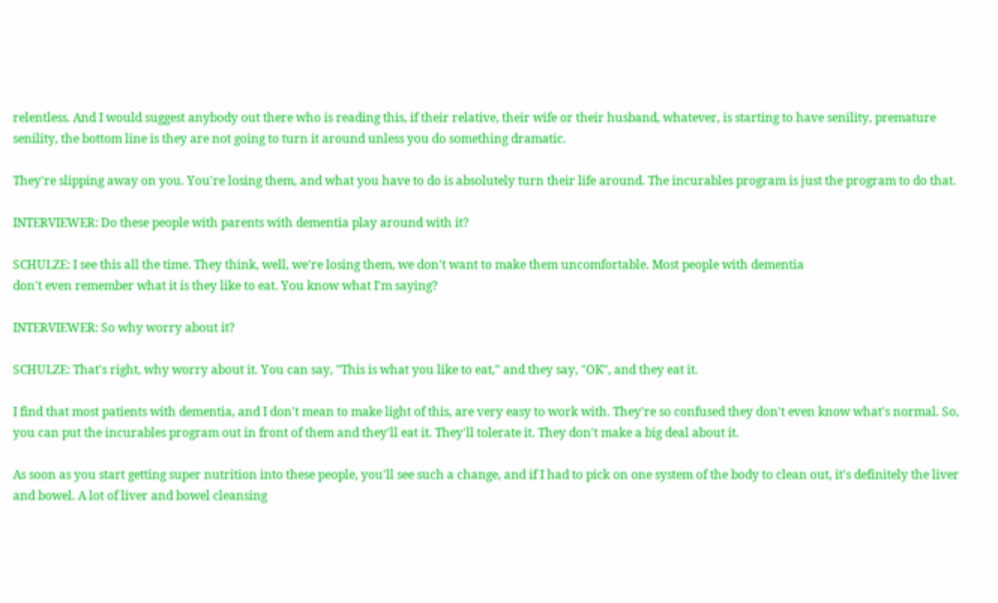relentless. And I would suggest anybody out there who is reading this, if their relative, their wife or their husband, whatever, is starting to have senility, premature senility, the bottom line is they are not going to turn it around unless you do something dramatic.

They're slipping away on you. You're losing them, and what you have to do is absolutely turn their life around. The incurables program is just the program to do that.

INTERVIEWER: Do these people with parents with dementia play around with it?

SCHULZE: I see this all the time. They think, well, we're losing them, we don't want to make them uncomfortable. Most people with dementia
don't even remember what it is they like to eat. You know what I'm saying?

INTERVIEWER: So why worry about it?

SCHULZE: That's right, why worry about it. You can say, "This is what you like to eat," and they say, "OK", and they eat it.

I find that most patients with dementia, and I don't mean to make light of this, are very easy to work with. They're so confused they don't even know what's normal. So, you can put the incurables program out in front of them and they'll eat it. They'll tolerate it. They don't make a big deal about it.

As soon as you start getting super nutrition into these people, you'll see such a change, and if I had to pick on one system of the body to clean out, it's definitely the liver and bowel. A lot of liver and bowel cleansing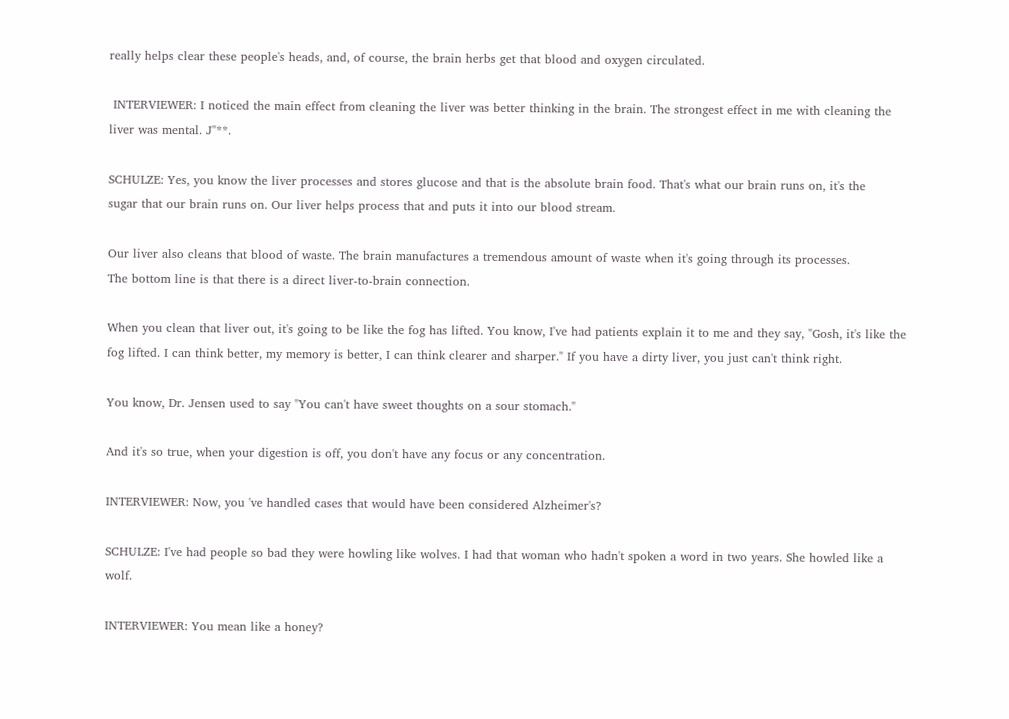really helps clear these people's heads, and, of course, the brain herbs get that blood and oxygen circulated.

 INTERVIEWER: I noticed the main effect from cleaning the liver was better thinking in the brain. The strongest effect in me with cleaning the liver was mental. J"**.

SCHULZE: Yes, you know the liver processes and stores glucose and that is the absolute brain food. That's what our brain runs on, it's the
sugar that our brain runs on. Our liver helps process that and puts it into our blood stream.

Our liver also cleans that blood of waste. The brain manufactures a tremendous amount of waste when it's going through its processes.
The bottom line is that there is a direct liver-to-brain connection.

When you clean that liver out, it's going to be like the fog has lifted. You know, I've had patients explain it to me and they say, "Gosh, it's like the fog lifted. I can think better, my memory is better, I can think clearer and sharper." If you have a dirty liver, you just can't think right.

You know, Dr. Jensen used to say "You can't have sweet thoughts on a sour stomach."

And it's so true, when your digestion is off, you don't have any focus or any concentration.

INTERVIEWER: Now, you 've handled cases that would have been considered Alzheimer's?

SCHULZE: I've had people so bad they were howling like wolves. I had that woman who hadn't spoken a word in two years. She howled like a wolf.

INTERVIEWER: You mean like a honey?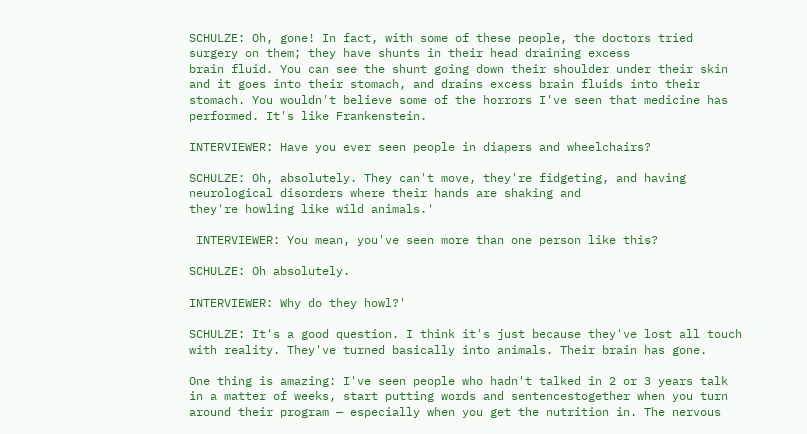SCHULZE: Oh, gone! In fact, with some of these people, the doctors tried surgery on them; they have shunts in their head draining excess
brain fluid. You can see the shunt going down their shoulder under their skin and it goes into their stomach, and drains excess brain fluids into their stomach. You wouldn't believe some of the horrors I've seen that medicine has performed. It's like Frankenstein.

INTERVIEWER: Have you ever seen people in diapers and wheelchairs?

SCHULZE: Oh, absolutely. They can't move, they're fidgeting, and having neurological disorders where their hands are shaking and
they're howling like wild animals.'

 INTERVIEWER: You mean, you've seen more than one person like this?

SCHULZE: Oh absolutely.

INTERVIEWER: Why do they howl?'

SCHULZE: It's a good question. I think it's just because they've lost all touch with reality. They've turned basically into animals. Their brain has gone.

One thing is amazing: I've seen people who hadn't talked in 2 or 3 years talk in a matter of weeks, start putting words and sentencestogether when you turn around their program — especially when you get the nutrition in. The nervous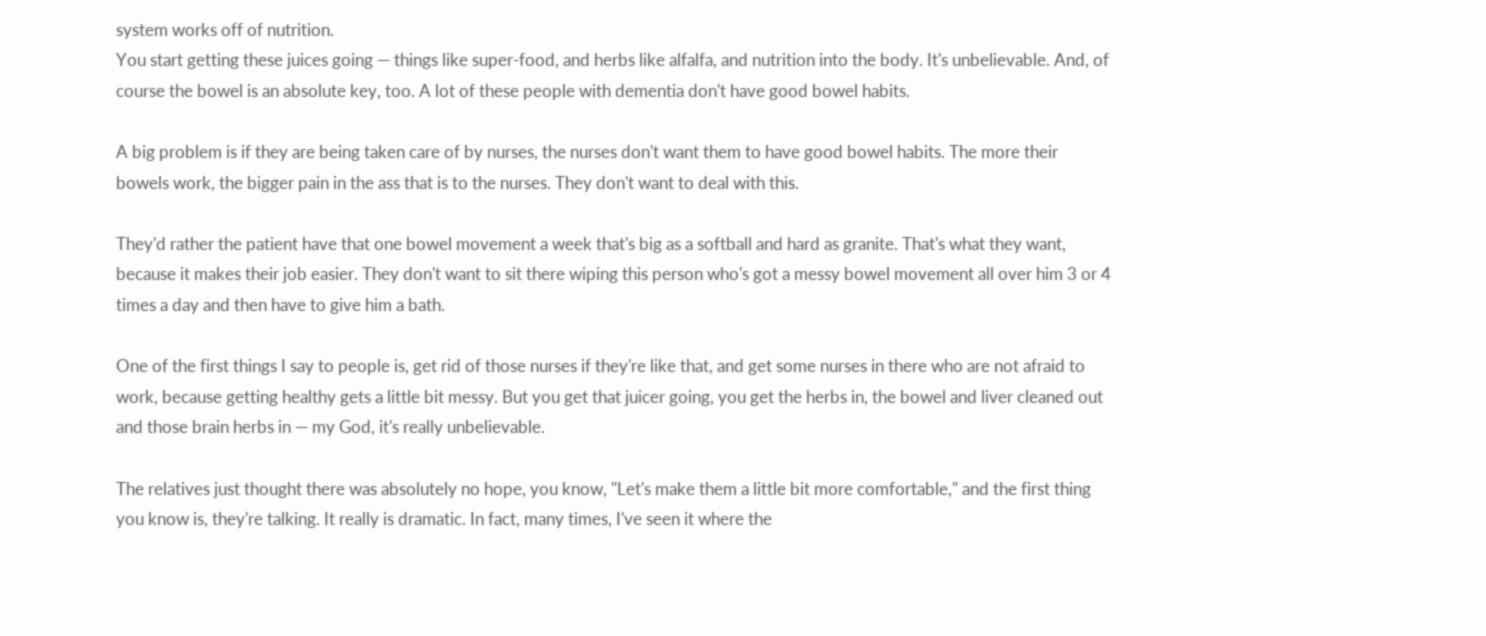system works off of nutrition.
You start getting these juices going — things like super-food, and herbs like alfalfa, and nutrition into the body. It's unbelievable. And, of course the bowel is an absolute key, too. A lot of these people with dementia don't have good bowel habits.

A big problem is if they are being taken care of by nurses, the nurses don't want them to have good bowel habits. The more their bowels work, the bigger pain in the ass that is to the nurses. They don't want to deal with this.

They'd rather the patient have that one bowel movement a week that's big as a softball and hard as granite. That's what they want, because it makes their job easier. They don't want to sit there wiping this person who's got a messy bowel movement all over him 3 or 4 times a day and then have to give him a bath.

One of the first things I say to people is, get rid of those nurses if they're like that, and get some nurses in there who are not afraid to work, because getting healthy gets a little bit messy. But you get that juicer going, you get the herbs in, the bowel and liver cleaned out and those brain herbs in — my God, it's really unbelievable.

The relatives just thought there was absolutely no hope, you know, "Let's make them a little bit more comfortable," and the first thing you know is, they're talking. It really is dramatic. In fact, many times, I've seen it where the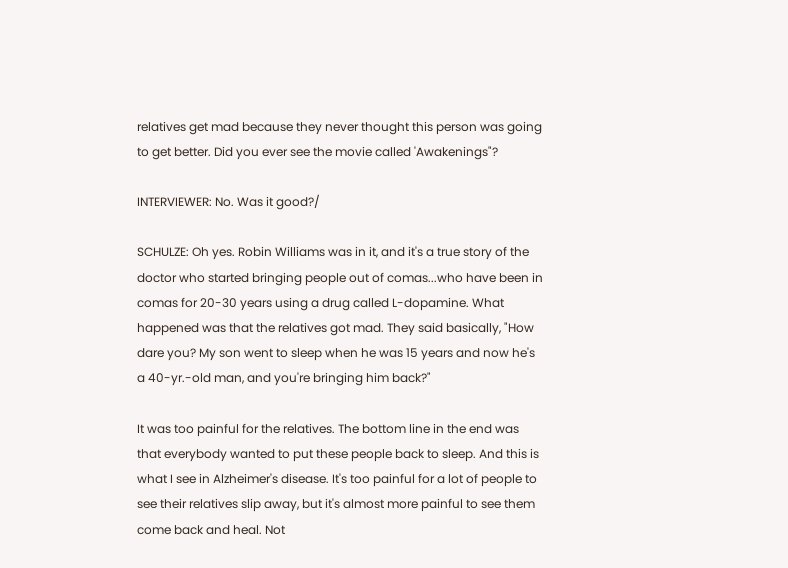relatives get mad because they never thought this person was going to get better. Did you ever see the movie called 'Awakenings"?

INTERVIEWER: No. Was it good?/

SCHULZE: Oh yes. Robin Williams was in it, and it's a true story of the doctor who started bringing people out of comas...who have been in comas for 20-30 years using a drug called L-dopamine. What happened was that the relatives got mad. They said basically, "How dare you? My son went to sleep when he was 15 years and now he's a 40-yr.-old man, and you're bringing him back?"

It was too painful for the relatives. The bottom line in the end was that everybody wanted to put these people back to sleep. And this is what I see in Alzheimer's disease. It's too painful for a lot of people to see their relatives slip away, but it's almost more painful to see them come back and heal. Not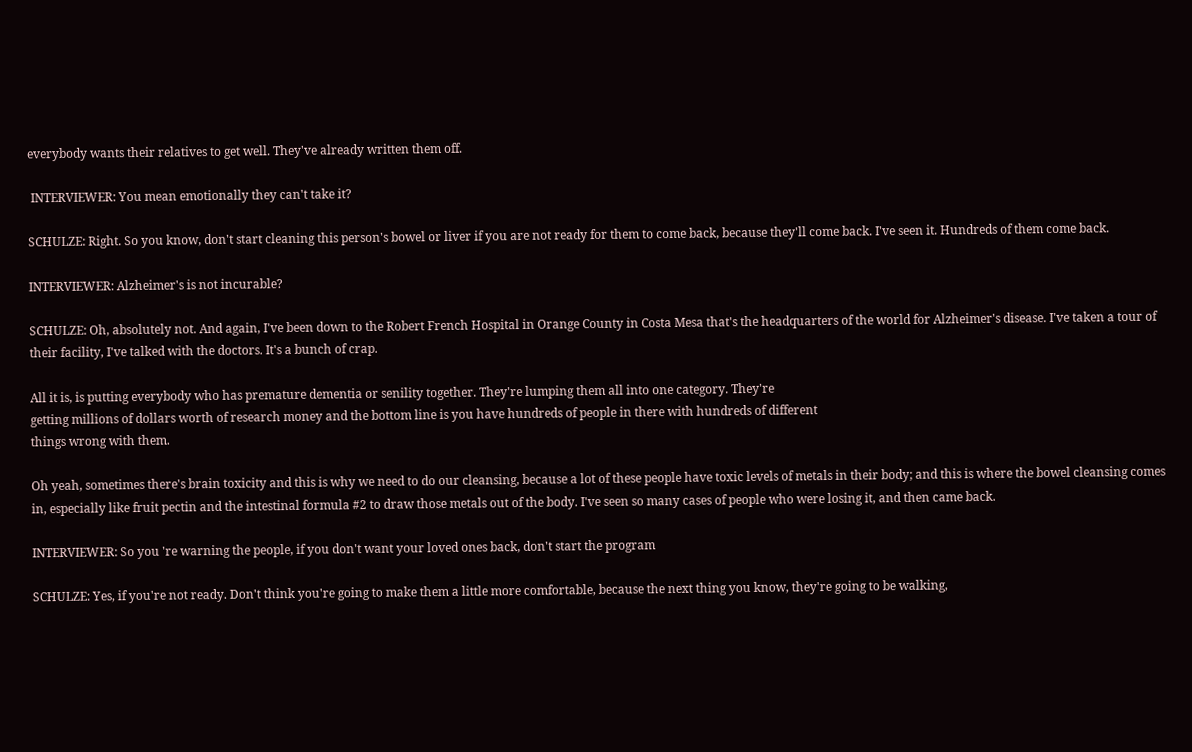everybody wants their relatives to get well. They've already written them off.

 INTERVIEWER: You mean emotionally they can't take it?

SCHULZE: Right. So you know, don't start cleaning this person's bowel or liver if you are not ready for them to come back, because they'll come back. I've seen it. Hundreds of them come back.

INTERVIEWER: Alzheimer's is not incurable?

SCHULZE: Oh, absolutely not. And again, I've been down to the Robert French Hospital in Orange County in Costa Mesa that's the headquarters of the world for Alzheimer's disease. I've taken a tour of their facility, I've talked with the doctors. It's a bunch of crap.

All it is, is putting everybody who has premature dementia or senility together. They're lumping them all into one category. They're
getting millions of dollars worth of research money and the bottom line is you have hundreds of people in there with hundreds of different
things wrong with them.

Oh yeah, sometimes there's brain toxicity and this is why we need to do our cleansing, because a lot of these people have toxic levels of metals in their body; and this is where the bowel cleansing comes in, especially like fruit pectin and the intestinal formula #2 to draw those metals out of the body. I've seen so many cases of people who were losing it, and then came back.

INTERVIEWER: So you 're warning the people, if you don't want your loved ones back, don't start the program

SCHULZE: Yes, if you're not ready. Don't think you're going to make them a little more comfortable, because the next thing you know, they're going to be walking,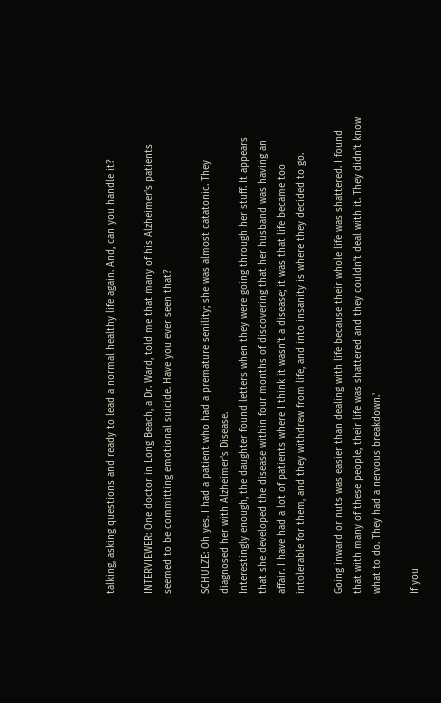talking, asking questions and ready to lead a normal healthy life again. And, can you handle it?

INTERVIEWER: One doctor in Long Beach, a Dr. Ward, told me that many of his Alzheimer's patients seemed to be committing emotional suicide. Have you ever seen that?

SCHULZE: Oh yes. I had a patient who had a premature senility; she was almost catatonic. They diagnosed her with Alzheimer's Disease.
Interestingly enough, the daughter found letters when they were going through her stuff. It appears that she developed the disease within four months of discovering that her husband was having an affair. I have had a lot of patients where I think it wasn't a disease; it was that life became too intolerable for them, and they withdrew from life, and into insanity is where they decided to go.

Going inward or nuts was easier than dealing with life because their whole life was shattered. I found that with many of these people, their life was shattered and they couldn't deal with it. They didn't know what to do. They had a nervous breakdown.'

If you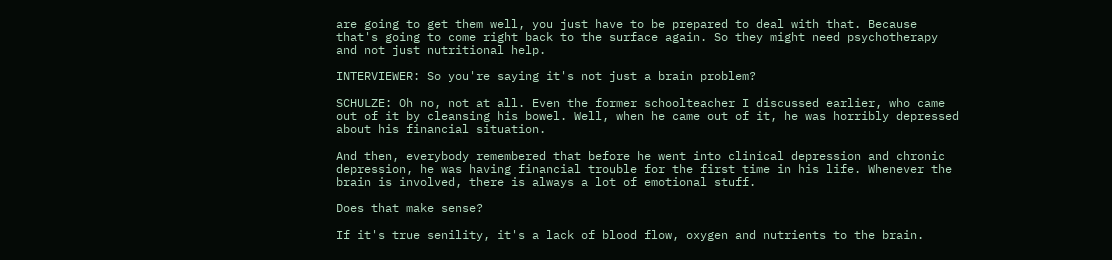are going to get them well, you just have to be prepared to deal with that. Because that's going to come right back to the surface again. So they might need psychotherapy and not just nutritional help.

INTERVIEWER: So you're saying it's not just a brain problem?

SCHULZE: Oh no, not at all. Even the former schoolteacher I discussed earlier, who came out of it by cleansing his bowel. Well, when he came out of it, he was horribly depressed about his financial situation.

And then, everybody remembered that before he went into clinical depression and chronic depression, he was having financial trouble for the first time in his life. Whenever the brain is involved, there is always a lot of emotional stuff.

Does that make sense?

If it's true senility, it's a lack of blood flow, oxygen and nutrients to the brain.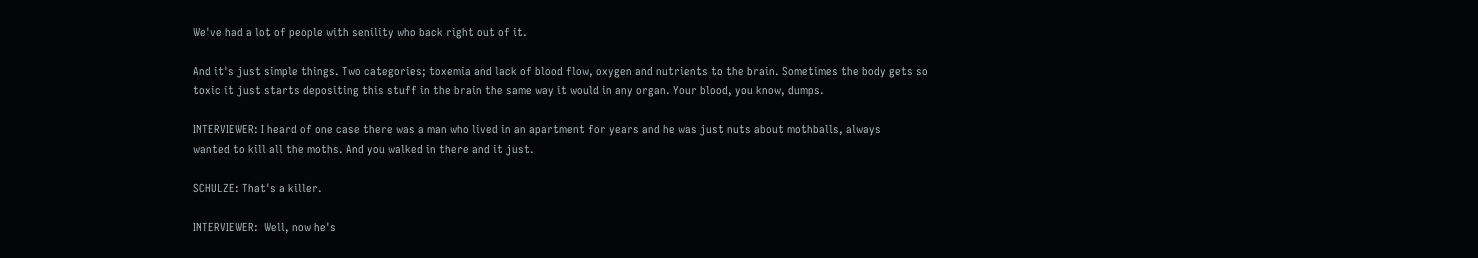We've had a lot of people with senility who back right out of it.

And it's just simple things. Two categories; toxemia and lack of blood flow, oxygen and nutrients to the brain. Sometimes the body gets so toxic it just starts depositing this stuff in the brain the same way it would in any organ. Your blood, you know, dumps.

INTERVIEWER: I heard of one case there was a man who lived in an apartment for years and he was just nuts about mothballs, always
wanted to kill all the moths. And you walked in there and it just.

SCHULZE: That's a killer.

INTERVIEWER:  Well, now he's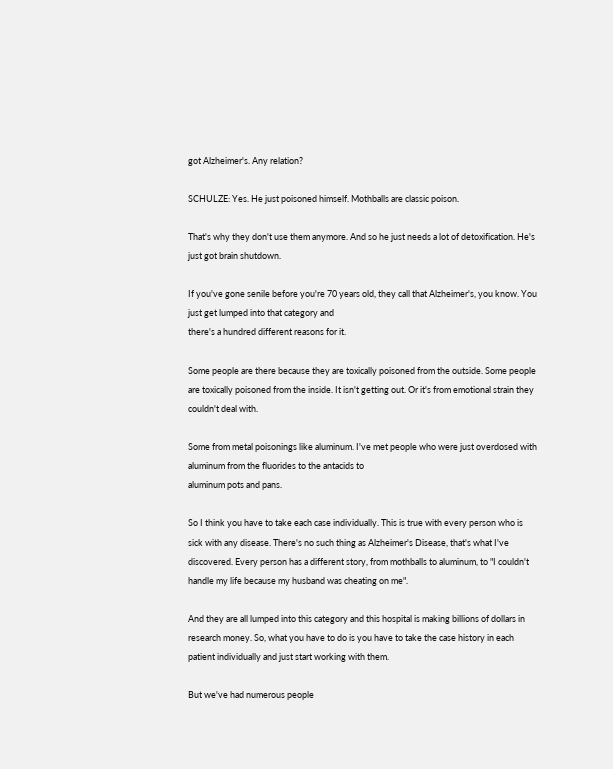got Alzheimer's. Any relation?

SCHULZE: Yes. He just poisoned himself. Mothballs are classic poison.

That's why they don't use them anymore. And so he just needs a lot of detoxification. He's just got brain shutdown.

If you've gone senile before you're 70 years old, they call that Alzheimer's, you know. You just get lumped into that category and
there's a hundred different reasons for it.

Some people are there because they are toxically poisoned from the outside. Some people are toxically poisoned from the inside. It isn't getting out. Or it's from emotional strain they couldn't deal with.

Some from metal poisonings like aluminum. I've met people who were just overdosed with aluminum from the fluorides to the antacids to
aluminum pots and pans.

So I think you have to take each case individually. This is true with every person who is sick with any disease. There's no such thing as Alzheimer's Disease, that's what I've discovered. Every person has a different story, from mothballs to aluminum, to "I couldn't handle my life because my husband was cheating on me".

And they are all lumped into this category and this hospital is making billions of dollars in research money. So, what you have to do is you have to take the case history in each patient individually and just start working with them.

But we've had numerous people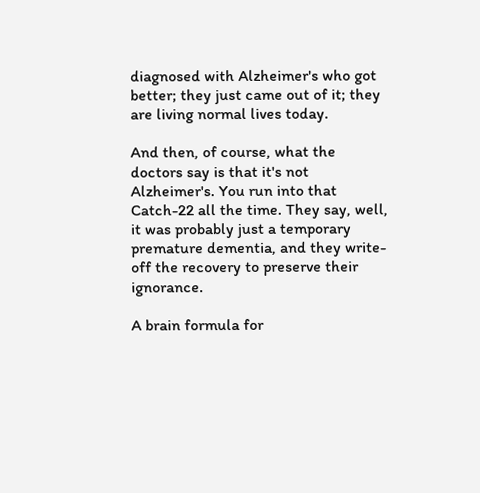diagnosed with Alzheimer's who got better; they just came out of it; they are living normal lives today.

And then, of course, what the doctors say is that it's not Alzheimer's. You run into that Catch-22 all the time. They say, well, it was probably just a temporary premature dementia, and they write-off the recovery to preserve their ignorance.

A brain formula for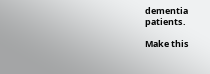dementia patients.

Make this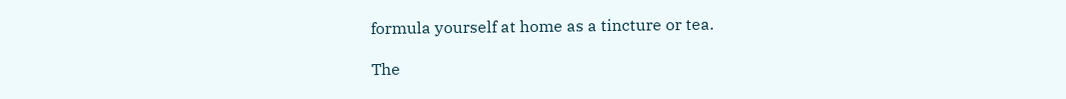formula yourself at home as a tincture or tea.

The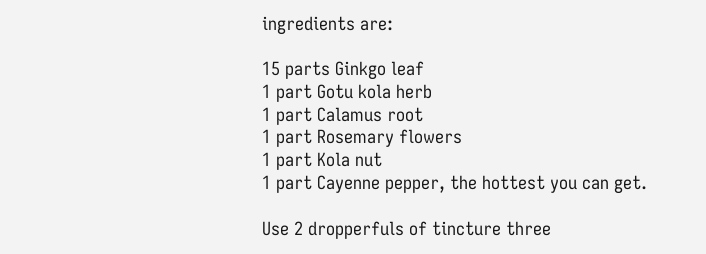ingredients are:

15 parts Ginkgo leaf
1 part Gotu kola herb
1 part Calamus root
1 part Rosemary flowers
1 part Kola nut
1 part Cayenne pepper, the hottest you can get.

Use 2 dropperfuls of tincture three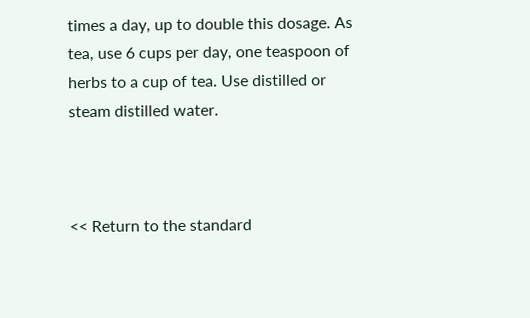times a day, up to double this dosage. As tea, use 6 cups per day, one teaspoon of herbs to a cup of tea. Use distilled or steam distilled water.



<< Return to the standard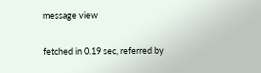message view

fetched in 0.19 sec, referred by